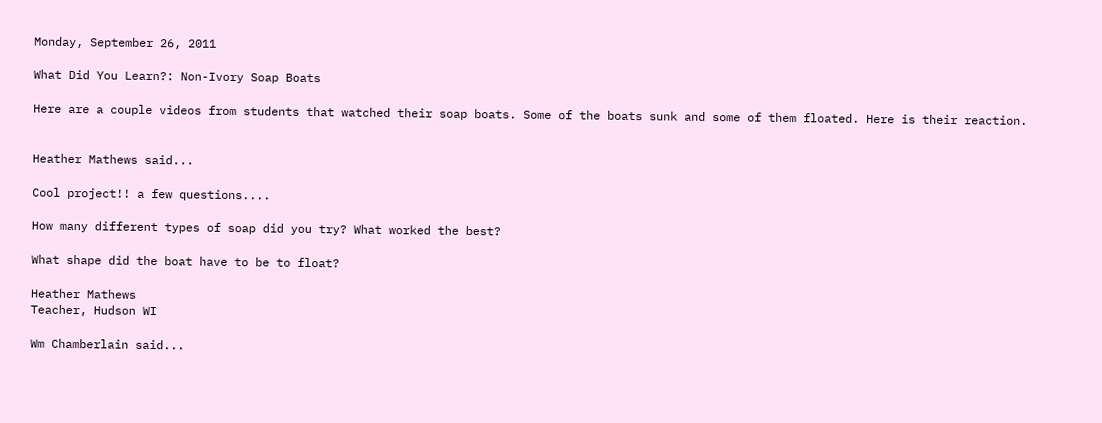Monday, September 26, 2011

What Did You Learn?: Non-Ivory Soap Boats

Here are a couple videos from students that watched their soap boats. Some of the boats sunk and some of them floated. Here is their reaction.


Heather Mathews said...

Cool project!! a few questions....

How many different types of soap did you try? What worked the best?

What shape did the boat have to be to float?

Heather Mathews
Teacher, Hudson WI

Wm Chamberlain said...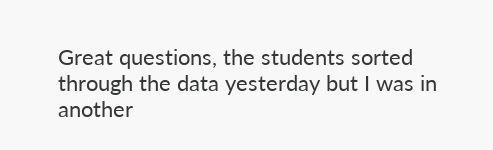Great questions, the students sorted through the data yesterday but I was in another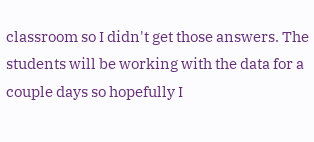classroom so I didn't get those answers. The students will be working with the data for a couple days so hopefully I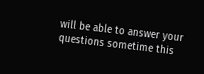will be able to answer your questions sometime this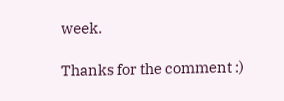week.

Thanks for the comment :)